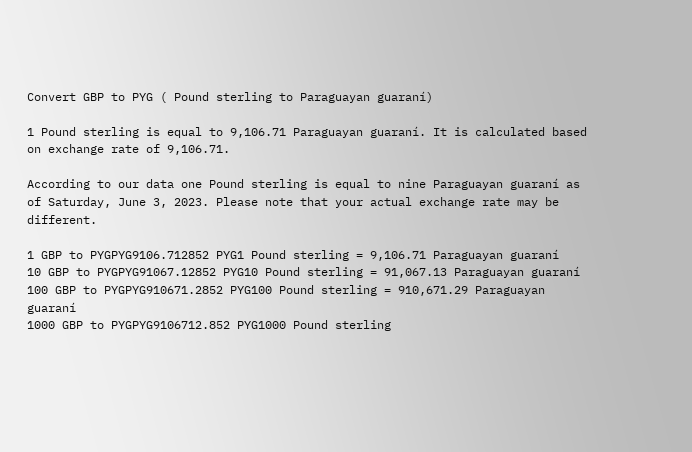Convert GBP to PYG ( Pound sterling to Paraguayan guaraní)

1 Pound sterling is equal to 9,106.71 Paraguayan guaraní. It is calculated based on exchange rate of 9,106.71.

According to our data one Pound sterling is equal to nine Paraguayan guaraní as of Saturday, June 3, 2023. Please note that your actual exchange rate may be different.

1 GBP to PYGPYG9106.712852 PYG1 Pound sterling = 9,106.71 Paraguayan guaraní
10 GBP to PYGPYG91067.12852 PYG10 Pound sterling = 91,067.13 Paraguayan guaraní
100 GBP to PYGPYG910671.2852 PYG100 Pound sterling = 910,671.29 Paraguayan guaraní
1000 GBP to PYGPYG9106712.852 PYG1000 Pound sterling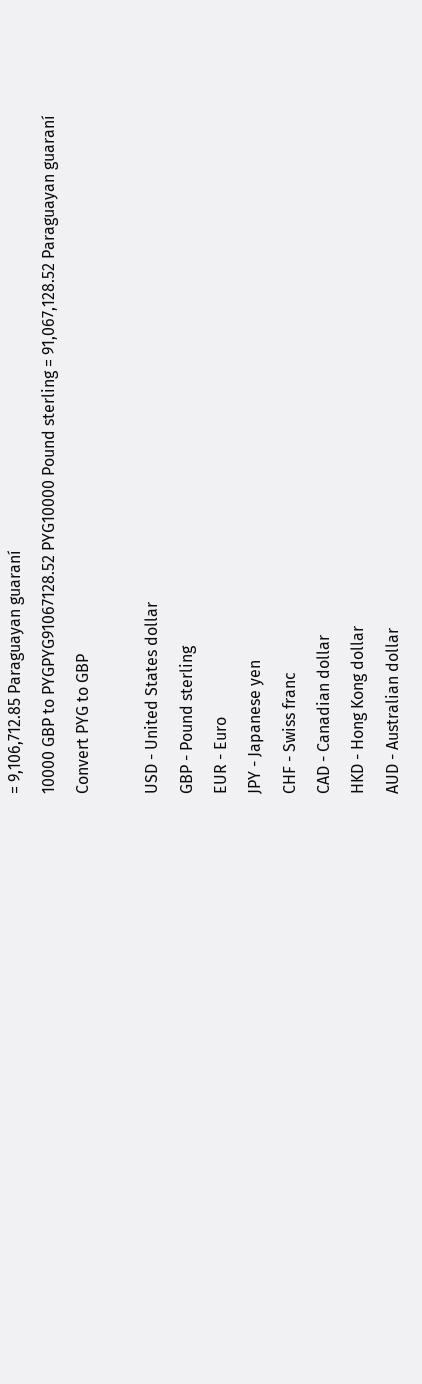= 9,106,712.85 Paraguayan guaraní
10000 GBP to PYGPYG91067128.52 PYG10000 Pound sterling = 91,067,128.52 Paraguayan guaraní
Convert PYG to GBP

USD - United States dollar
GBP - Pound sterling
EUR - Euro
JPY - Japanese yen
CHF - Swiss franc
CAD - Canadian dollar
HKD - Hong Kong dollar
AUD - Australian dollar